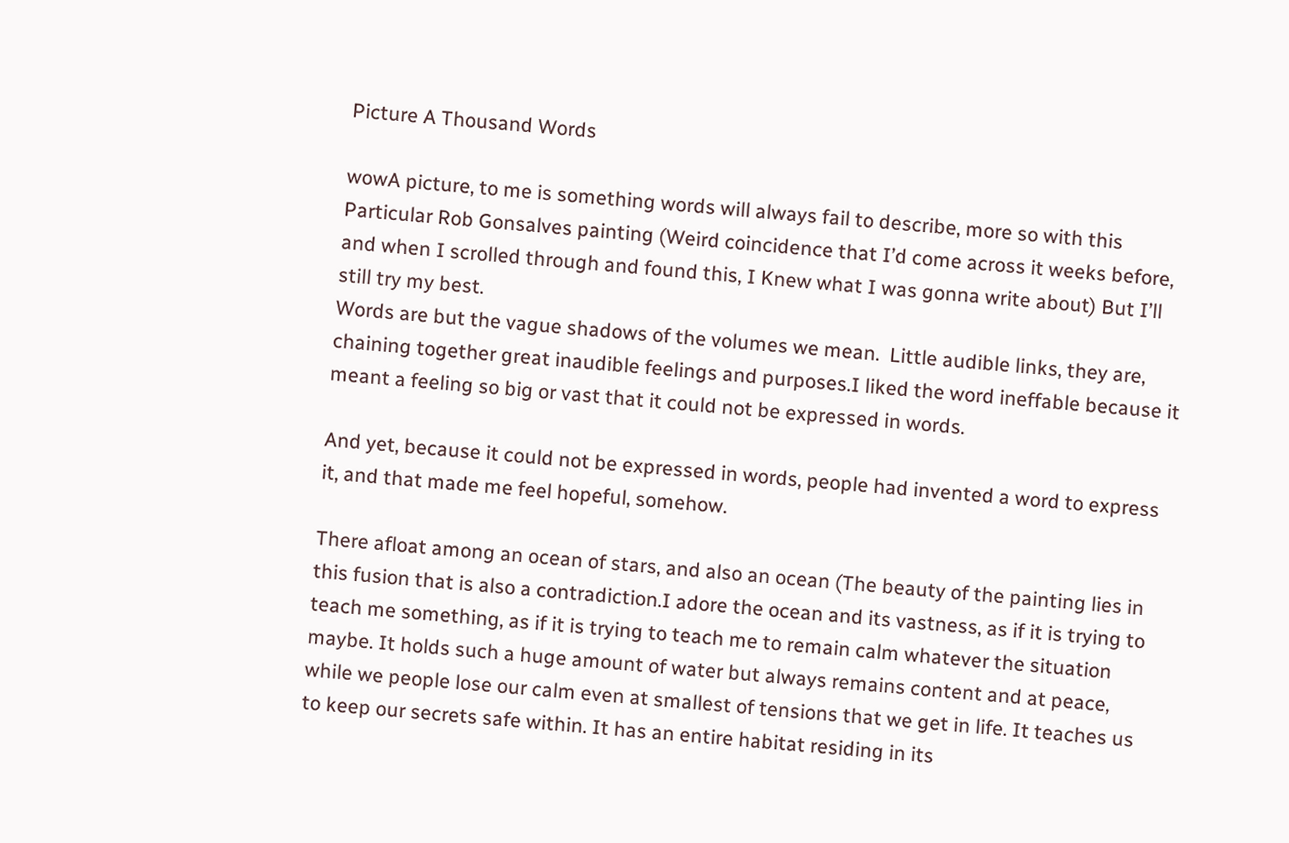Picture A Thousand Words

wowA picture, to me is something words will always fail to describe, more so with this Particular Rob Gonsalves painting (Weird coincidence that I’d come across it weeks before, and when I scrolled through and found this, I Knew what I was gonna write about) But I’ll still try my best.
Words are but the vague shadows of the volumes we mean.  Little audible links, they are, chaining together great inaudible feelings and purposes.I liked the word ineffable because it meant a feeling so big or vast that it could not be expressed in words.

And yet, because it could not be expressed in words, people had invented a word to express it, and that made me feel hopeful, somehow.

There afloat among an ocean of stars, and also an ocean (The beauty of the painting lies in this fusion that is also a contradiction.I adore the ocean and its vastness, as if it is trying to teach me something, as if it is trying to teach me to remain calm whatever the situation maybe. It holds such a huge amount of water but always remains content and at peace, while we people lose our calm even at smallest of tensions that we get in life. It teaches us to keep our secrets safe within. It has an entire habitat residing in its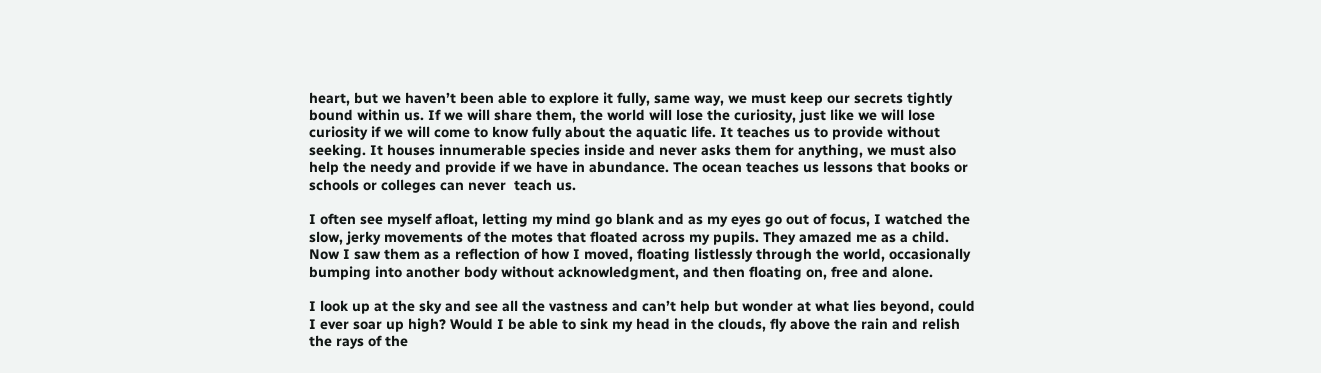heart, but we haven’t been able to explore it fully, same way, we must keep our secrets tightly bound within us. If we will share them, the world will lose the curiosity, just like we will lose curiosity if we will come to know fully about the aquatic life. It teaches us to provide without seeking. It houses innumerable species inside and never asks them for anything, we must also help the needy and provide if we have in abundance. The ocean teaches us lessons that books or schools or colleges can never  teach us.

I often see myself afloat, letting my mind go blank and as my eyes go out of focus, I watched the slow, jerky movements of the motes that floated across my pupils. They amazed me as a child. Now I saw them as a reflection of how I moved, floating listlessly through the world, occasionally bumping into another body without acknowledgment, and then floating on, free and alone.

I look up at the sky and see all the vastness and can’t help but wonder at what lies beyond, could I ever soar up high? Would I be able to sink my head in the clouds, fly above the rain and relish the rays of the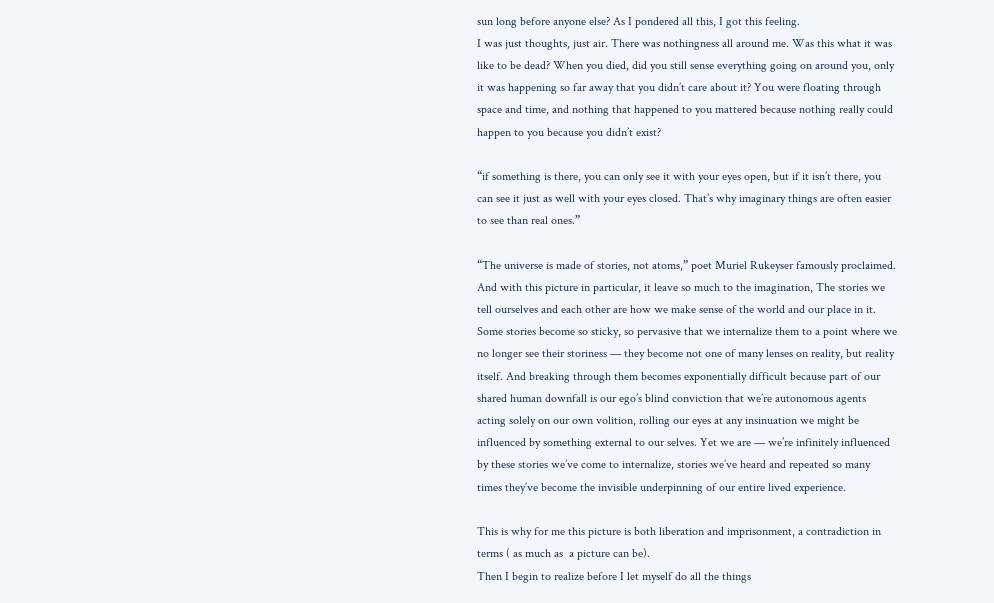sun long before anyone else? As I pondered all this, I got this feeling.
I was just thoughts, just air. There was nothingness all around me. Was this what it was like to be dead? When you died, did you still sense everything going on around you, only it was happening so far away that you didn’t care about it? You were floating through space and time, and nothing that happened to you mattered because nothing really could happen to you because you didn’t exist?

“if something is there, you can only see it with your eyes open, but if it isn’t there, you can see it just as well with your eyes closed. That’s why imaginary things are often easier to see than real ones.”

“The universe is made of stories, not atoms,” poet Muriel Rukeyser famously proclaimed. And with this picture in particular, it leave so much to the imagination, The stories we tell ourselves and each other are how we make sense of the world and our place in it. Some stories become so sticky, so pervasive that we internalize them to a point where we no longer see their storiness — they become not one of many lenses on reality, but reality itself. And breaking through them becomes exponentially difficult because part of our shared human downfall is our ego’s blind conviction that we’re autonomous agents acting solely on our own volition, rolling our eyes at any insinuation we might be influenced by something external to our selves. Yet we are — we’re infinitely influenced by these stories we’ve come to internalize, stories we’ve heard and repeated so many times they’ve become the invisible underpinning of our entire lived experience.

This is why for me this picture is both liberation and imprisonment, a contradiction in terms ( as much as  a picture can be).
Then I begin to realize before I let myself do all the things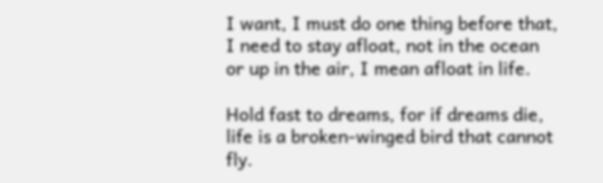I want, I must do one thing before that, I need to stay afloat, not in the ocean or up in the air, I mean afloat in life.

Hold fast to dreams, for if dreams die, life is a broken-winged bird that cannot fly.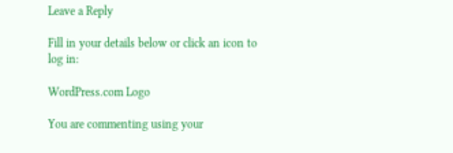Leave a Reply

Fill in your details below or click an icon to log in:

WordPress.com Logo

You are commenting using your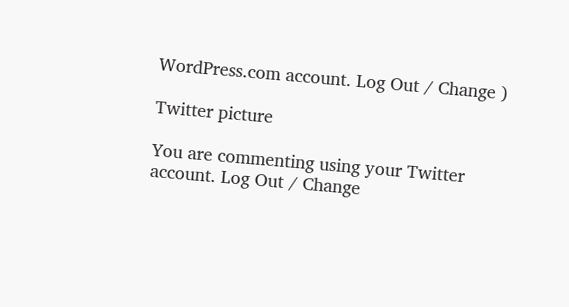WordPress.com account. Log Out / Change )

Twitter picture

You are commenting using your Twitter account. Log Out / Change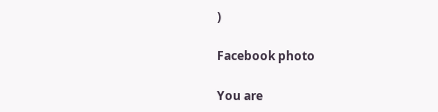)

Facebook photo

You are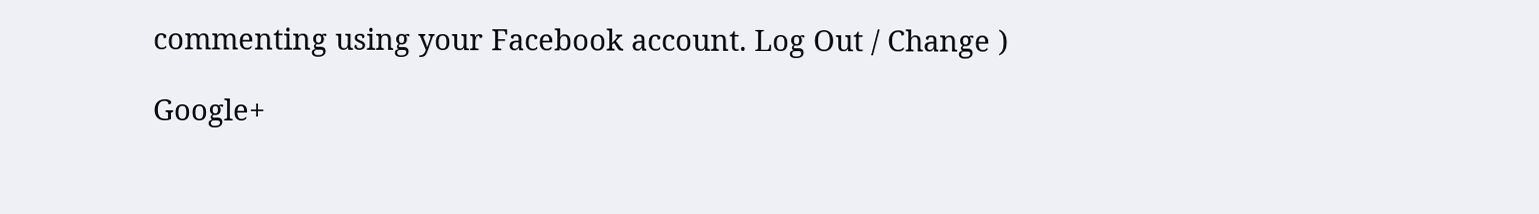commenting using your Facebook account. Log Out / Change )

Google+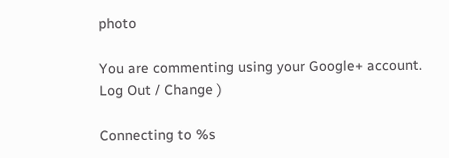photo

You are commenting using your Google+ account. Log Out / Change )

Connecting to %s